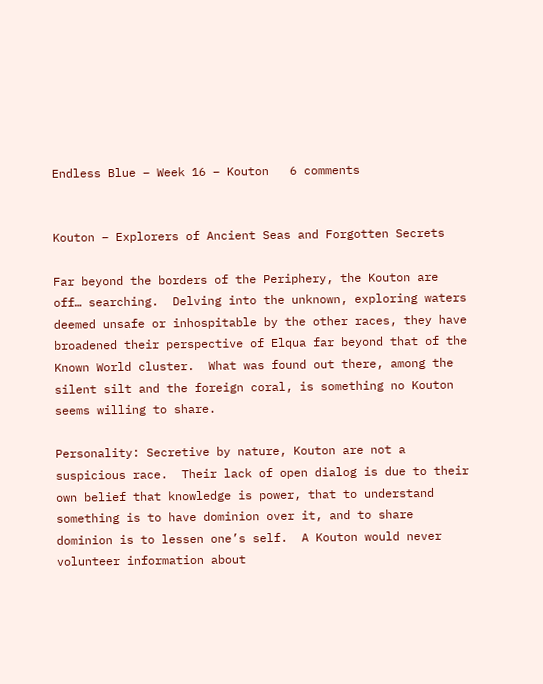Endless Blue – Week 16 – Kouton   6 comments


Kouton – Explorers of Ancient Seas and Forgotten Secrets

Far beyond the borders of the Periphery, the Kouton are off… searching.  Delving into the unknown, exploring waters deemed unsafe or inhospitable by the other races, they have broadened their perspective of Elqua far beyond that of the Known World cluster.  What was found out there, among the silent silt and the foreign coral, is something no Kouton seems willing to share.

Personality: Secretive by nature, Kouton are not a suspicious race.  Their lack of open dialog is due to their own belief that knowledge is power, that to understand something is to have dominion over it, and to share dominion is to lessen one’s self.  A Kouton would never volunteer information about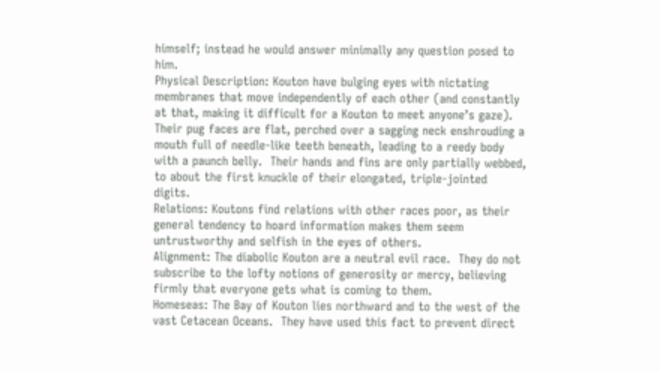himself; instead he would answer minimally any question posed to him.
Physical Description: Kouton have bulging eyes with nictating membranes that move independently of each other (and constantly at that, making it difficult for a Kouton to meet anyone’s gaze).  Their pug faces are flat, perched over a sagging neck enshrouding a mouth full of needle-like teeth beneath, leading to a reedy body with a paunch belly.  Their hands and fins are only partially webbed, to about the first knuckle of their elongated, triple-jointed digits.
Relations: Koutons find relations with other races poor, as their general tendency to hoard information makes them seem untrustworthy and selfish in the eyes of others.
Alignment: The diabolic Kouton are a neutral evil race.  They do not subscribe to the lofty notions of generosity or mercy, believing firmly that everyone gets what is coming to them.
Homeseas: The Bay of Kouton lies northward and to the west of the vast Cetacean Oceans.  They have used this fact to prevent direct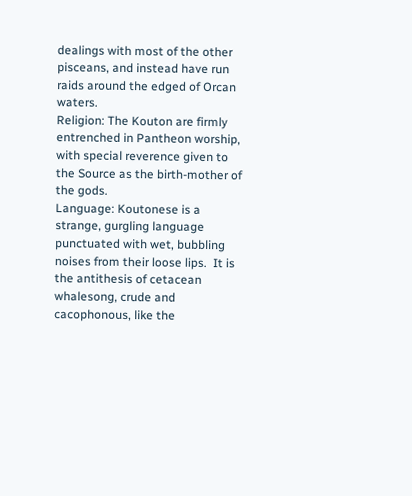dealings with most of the other pisceans, and instead have run raids around the edged of Orcan waters.
Religion: The Kouton are firmly entrenched in Pantheon worship, with special reverence given to the Source as the birth-mother of the gods.
Language: Koutonese is a strange, gurgling language punctuated with wet, bubbling noises from their loose lips.  It is the antithesis of cetacean whalesong, crude and cacophonous, like the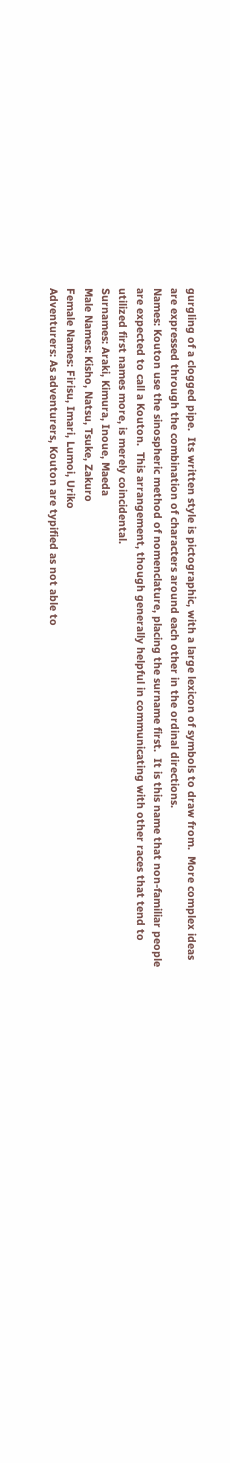gurgling of a clogged pipe.  Its written style is pictographic, with a large lexicon of symbols to draw from.  More complex ideas are expressed through the combination of characters around each other in the ordinal directions.
Names: Kouton use the sinospheric method of nomenclature, placing the surname first.  It is this name that non-familiar people are expected to call a Kouton.  This arrangement, though generally helpful in communicating with other races that tend to utilized first names more, is merely coincidental.
Surnames: Araki, Kimura, Inoue, Maeda
Male Names: Kisho, Natsu, Tsuke, Zakuro
Female Names: Firisu, Imari, Lumoi, Uriko
Adventurers: As adventurers, Kouton are typified as not able to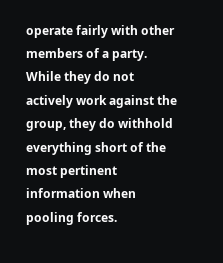operate fairly with other members of a party.  While they do not actively work against the group, they do withhold everything short of the most pertinent information when pooling forces.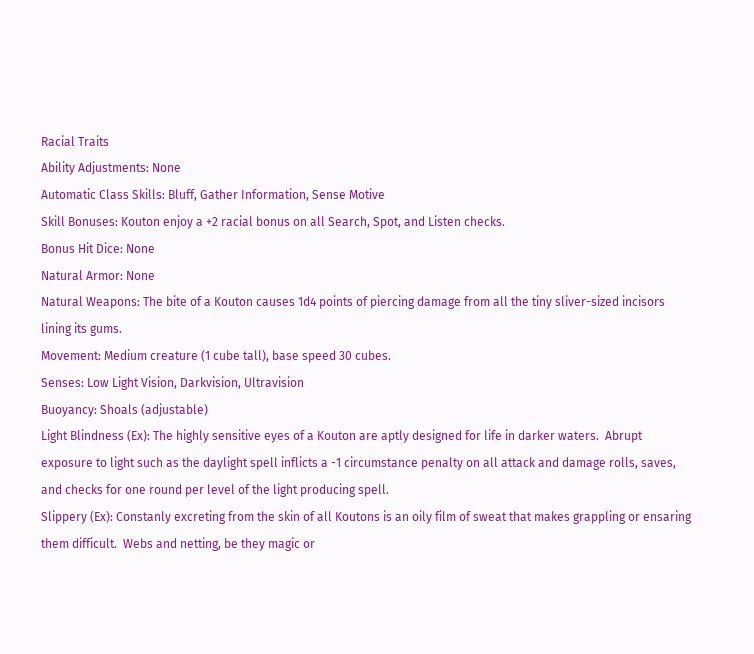Racial Traits
Ability Adjustments: None
Automatic Class Skills: Bluff, Gather Information, Sense Motive
Skill Bonuses: Kouton enjoy a +2 racial bonus on all Search, Spot, and Listen checks.
Bonus Hit Dice: None
Natural Armor: None
Natural Weapons: The bite of a Kouton causes 1d4 points of piercing damage from all the tiny sliver-sized incisors lining its gums.
Movement: Medium creature (1 cube tall), base speed 30 cubes.
Senses: Low Light Vision, Darkvision, Ultravision
Buoyancy: Shoals (adjustable)
Light Blindness (Ex): The highly sensitive eyes of a Kouton are aptly designed for life in darker waters.  Abrupt exposure to light such as the daylight spell inflicts a -1 circumstance penalty on all attack and damage rolls, saves, and checks for one round per level of the light producing spell.
Slippery (Ex): Constanly excreting from the skin of all Koutons is an oily film of sweat that makes grappling or ensaring them difficult.  Webs and netting, be they magic or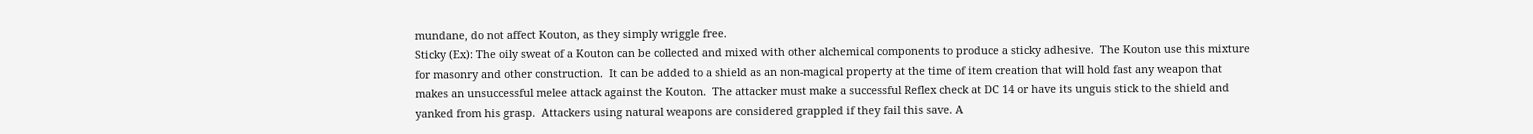mundane, do not affect Kouton, as they simply wriggle free.
Sticky (Ex): The oily sweat of a Kouton can be collected and mixed with other alchemical components to produce a sticky adhesive.  The Kouton use this mixture for masonry and other construction.  It can be added to a shield as an non-magical property at the time of item creation that will hold fast any weapon that makes an unsuccessful melee attack against the Kouton.  The attacker must make a successful Reflex check at DC 14 or have its unguis stick to the shield and yanked from his grasp.  Attackers using natural weapons are considered grappled if they fail this save. A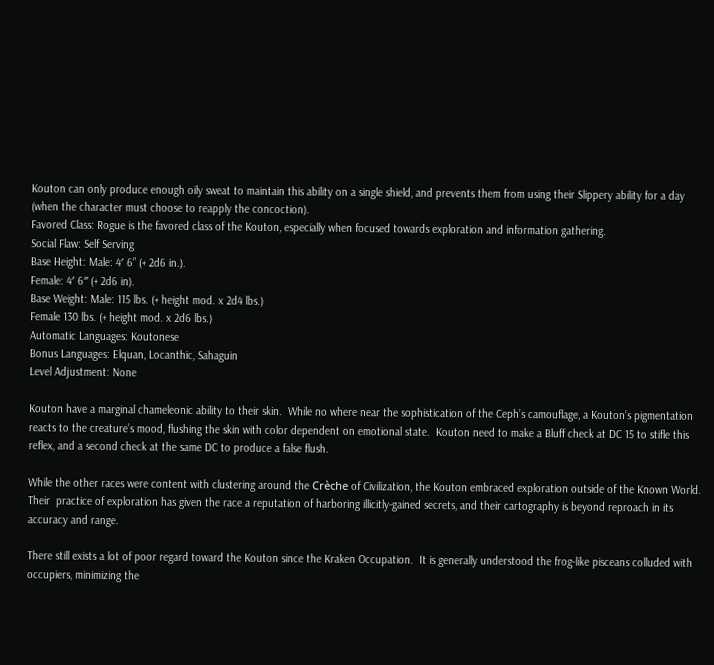Kouton can only produce enough oily sweat to maintain this ability on a single shield, and prevents them from using their Slippery ability for a day (when the character must choose to reapply the concoction).
Favored Class: Rogue is the favored class of the Kouton, especially when focused towards exploration and information gathering.
Social Flaw: Self Serving
Base Height: Male: 4′ 6” (+ 2d6 in.).
Female: 4′ 6″ (+ 2d6 in).
Base Weight: Male: 115 lbs. (+ height mod. x 2d4 lbs.)
Female 130 lbs. (+ height mod. x 2d6 lbs.)
Automatic Languages: Koutonese
Bonus Languages: Elquan, Locanthic, Sahaguin
Level Adjustment: None

Kouton have a marginal chameleonic ability to their skin.  While no where near the sophistication of the Ceph’s camouflage, a Kouton’s pigmentation reacts to the creature’s mood, flushing the skin with color dependent on emotional state.  Kouton need to make a Bluff check at DC 15 to stifle this reflex, and a second check at the same DC to produce a false flush.

While the other races were content with clustering around the Crèche of Civilization, the Kouton embraced exploration outside of the Known World.  Their  practice of exploration has given the race a reputation of harboring illicitly-gained secrets, and their cartography is beyond reproach in its accuracy and range.

There still exists a lot of poor regard toward the Kouton since the Kraken Occupation.  It is generally understood the frog-like pisceans colluded with occupiers, minimizing the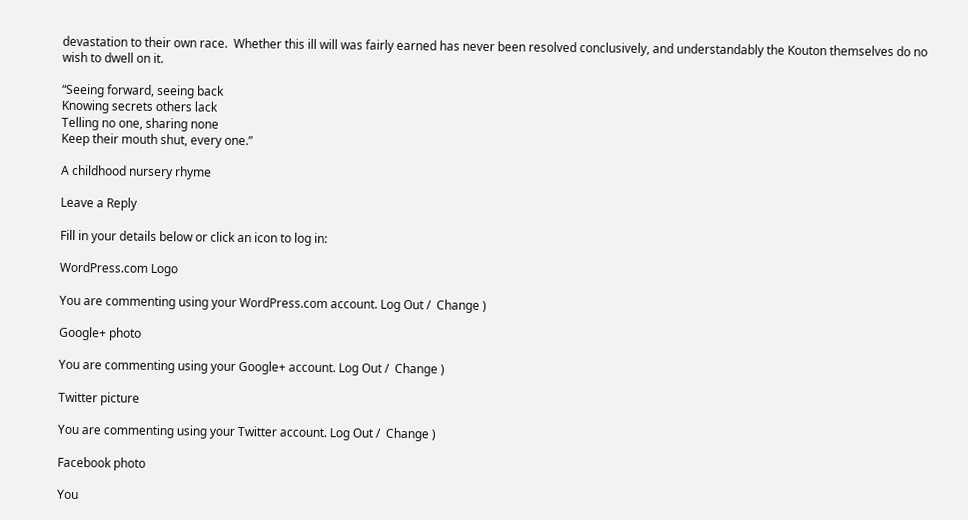devastation to their own race.  Whether this ill will was fairly earned has never been resolved conclusively, and understandably the Kouton themselves do no wish to dwell on it.

“Seeing forward, seeing back
Knowing secrets others lack
Telling no one, sharing none
Keep their mouth shut, every one.”

A childhood nursery rhyme

Leave a Reply

Fill in your details below or click an icon to log in:

WordPress.com Logo

You are commenting using your WordPress.com account. Log Out /  Change )

Google+ photo

You are commenting using your Google+ account. Log Out /  Change )

Twitter picture

You are commenting using your Twitter account. Log Out /  Change )

Facebook photo

You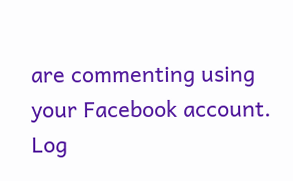are commenting using your Facebook account. Log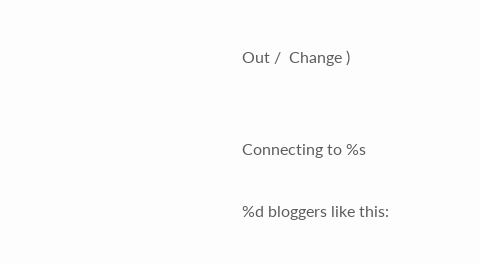Out /  Change )


Connecting to %s

%d bloggers like this: